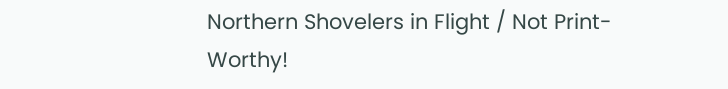Northern Shovelers in Flight / Not Print-Worthy!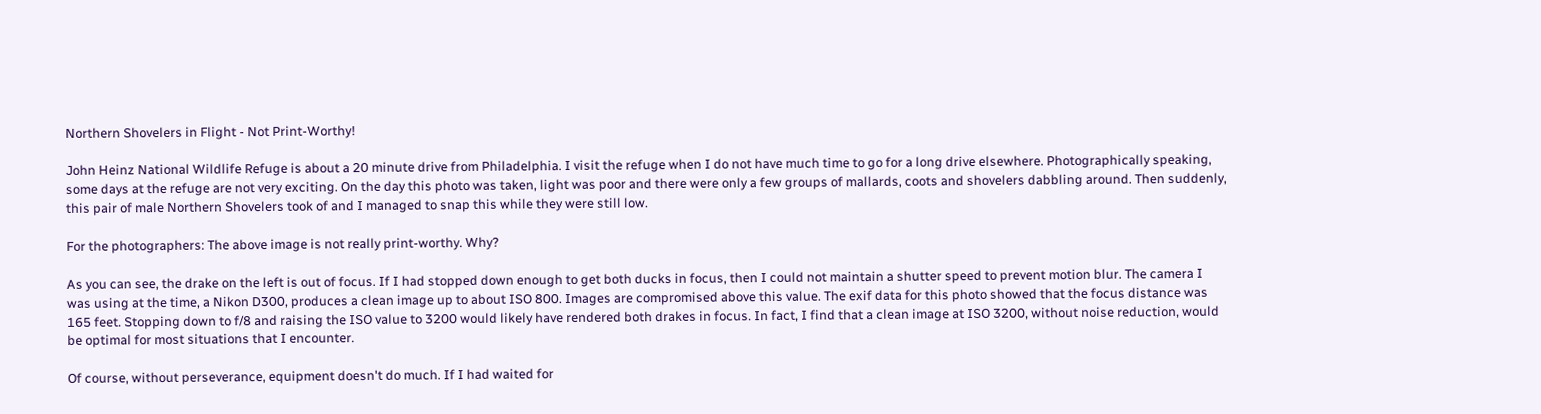Northern Shovelers in Flight - Not Print-Worthy!

John Heinz National Wildlife Refuge is about a 20 minute drive from Philadelphia. I visit the refuge when I do not have much time to go for a long drive elsewhere. Photographically speaking, some days at the refuge are not very exciting. On the day this photo was taken, light was poor and there were only a few groups of mallards, coots and shovelers dabbling around. Then suddenly, this pair of male Northern Shovelers took of and I managed to snap this while they were still low.

For the photographers: The above image is not really print-worthy. Why?

As you can see, the drake on the left is out of focus. If I had stopped down enough to get both ducks in focus, then I could not maintain a shutter speed to prevent motion blur. The camera I was using at the time, a Nikon D300, produces a clean image up to about ISO 800. Images are compromised above this value. The exif data for this photo showed that the focus distance was 165 feet. Stopping down to f/8 and raising the ISO value to 3200 would likely have rendered both drakes in focus. In fact, I find that a clean image at ISO 3200, without noise reduction, would be optimal for most situations that I encounter.

Of course, without perseverance, equipment doesn't do much. If I had waited for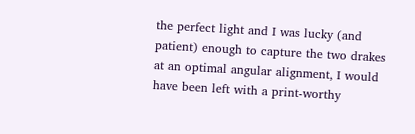the perfect light and I was lucky (and patient) enough to capture the two drakes at an optimal angular alignment, I would have been left with a print-worthy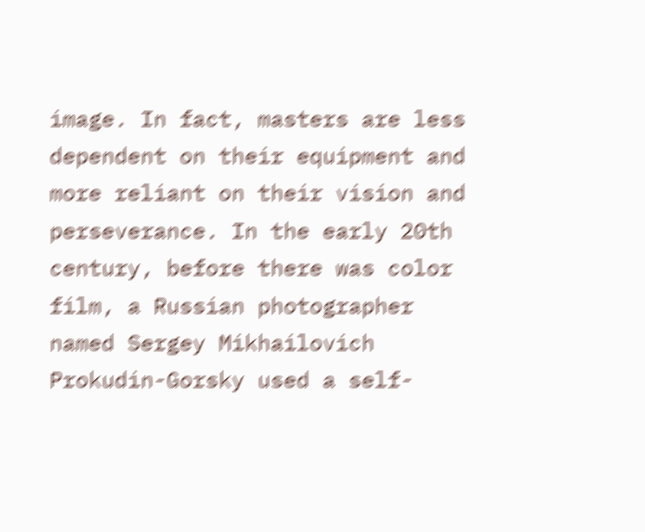image. In fact, masters are less dependent on their equipment and more reliant on their vision and perseverance. In the early 20th century, before there was color film, a Russian photographer named Sergey Mikhailovich Prokudin-Gorsky used a self-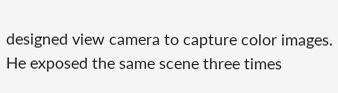designed view camera to capture color images. He exposed the same scene three times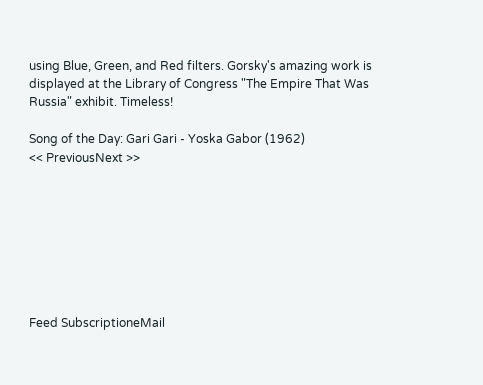using Blue, Green, and Red filters. Gorsky's amazing work is displayed at the Library of Congress "The Empire That Was Russia" exhibit. Timeless!

Song of the Day: Gari Gari - Yoska Gabor (1962)
<< PreviousNext >>








Feed SubscriptioneMail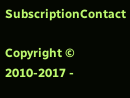SubscriptionContact

Copyright © 2010-2017 -